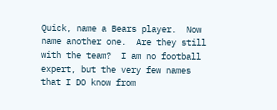Quick, name a Bears player.  Now name another one.  Are they still with the team?  I am no football expert, but the very few names that I DO know from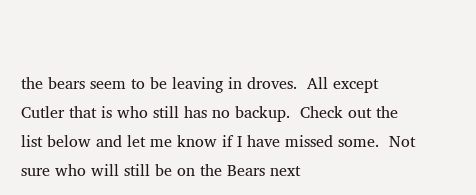the bears seem to be leaving in droves.  All except Cutler that is who still has no backup.  Check out the list below and let me know if I have missed some.  Not sure who will still be on the Bears next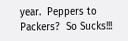year.  Peppers to Packers?  So Sucks!!!